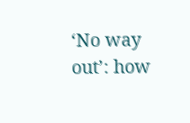‘No way out’: how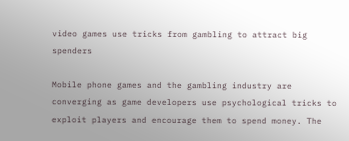video games use tricks from gambling to attract big spenders

Mobile phone games and the gambling industry are converging as game developers use psychological tricks to exploit players and encourage them to spend money. The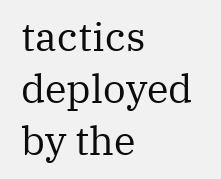tactics deployed by the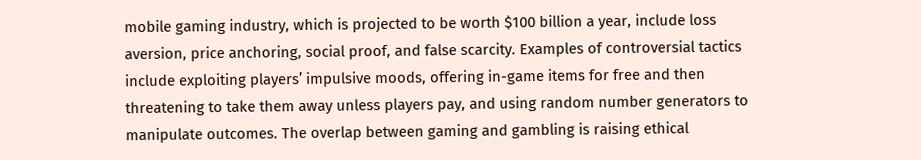mobile gaming industry, which is projected to be worth $100 billion a year, include loss aversion, price anchoring, social proof, and false scarcity. Examples of controversial tactics include exploiting players’ impulsive moods, offering in-game items for free and then threatening to take them away unless players pay, and using random number generators to manipulate outcomes. The overlap between gaming and gambling is raising ethical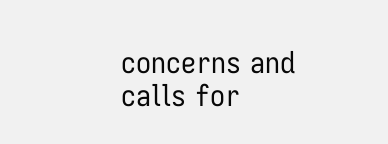concerns and calls for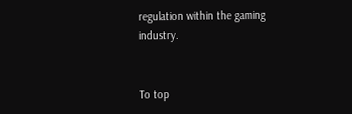regulation within the gaming industry.


To top